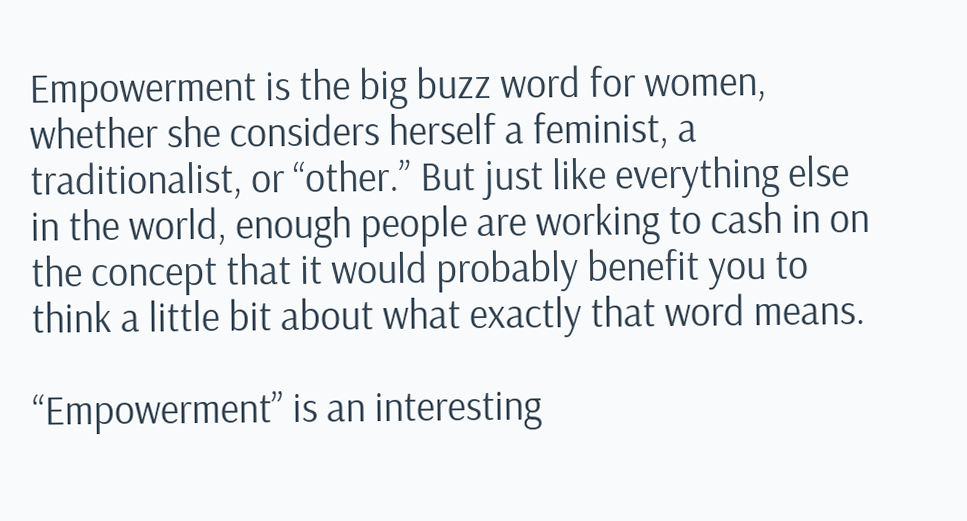Empowerment is the big buzz word for women, whether she considers herself a feminist, a traditionalist, or “other.” But just like everything else in the world, enough people are working to cash in on the concept that it would probably benefit you to think a little bit about what exactly that word means.

“Empowerment” is an interesting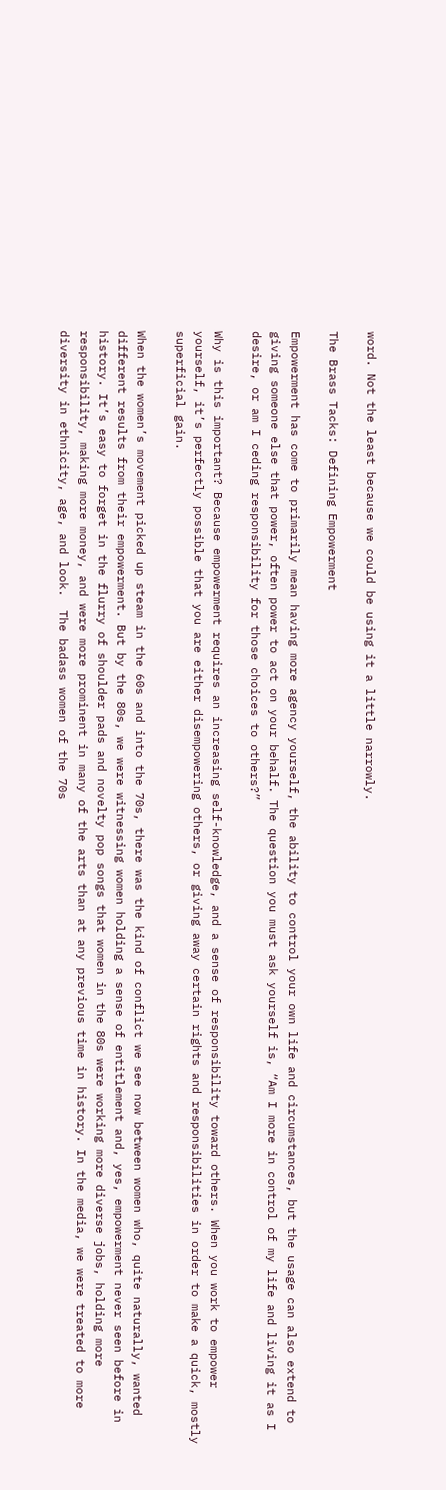word. Not the least because we could be using it a little narrowly.

The Brass Tacks: Defining Empowerment

Empowerment has come to primarily mean having more agency yourself, the ability to control your own life and circumstances, but the usage can also extend to giving someone else that power, often power to act on your behalf. The question you must ask yourself is, “Am I more in control of my life and living it as I desire, or am I ceding responsibility for those choices to others?”

Why is this important? Because empowerment requires an increasing self-knowledge, and a sense of responsibility toward others. When you work to empower yourself, it’s perfectly possible that you are either disempowering others, or giving away certain rights and responsibilities in order to make a quick, mostly superficial gain.

When the women’s movement picked up steam in the 60s and into the 70s, there was the kind of conflict we see now between women who, quite naturally, wanted different results from their empowerment. But by the 80s, we were witnessing women holding a sense of entitlement and, yes, empowerment never seen before in history. It’s easy to forget in the flurry of shoulder pads and novelty pop songs that women in the 80s were working more diverse jobs, holding more responsibility, making more money, and were more prominent in many of the arts than at any previous time in history. In the media, we were treated to more diversity in ethnicity, age, and look.  The badass women of the 70s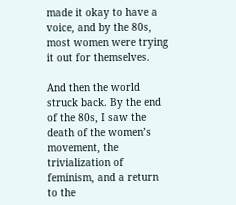made it okay to have a voice, and by the 80s, most women were trying it out for themselves.

And then the world struck back. By the end of the 80s, I saw the death of the women’s movement, the trivialization of feminism, and a return to the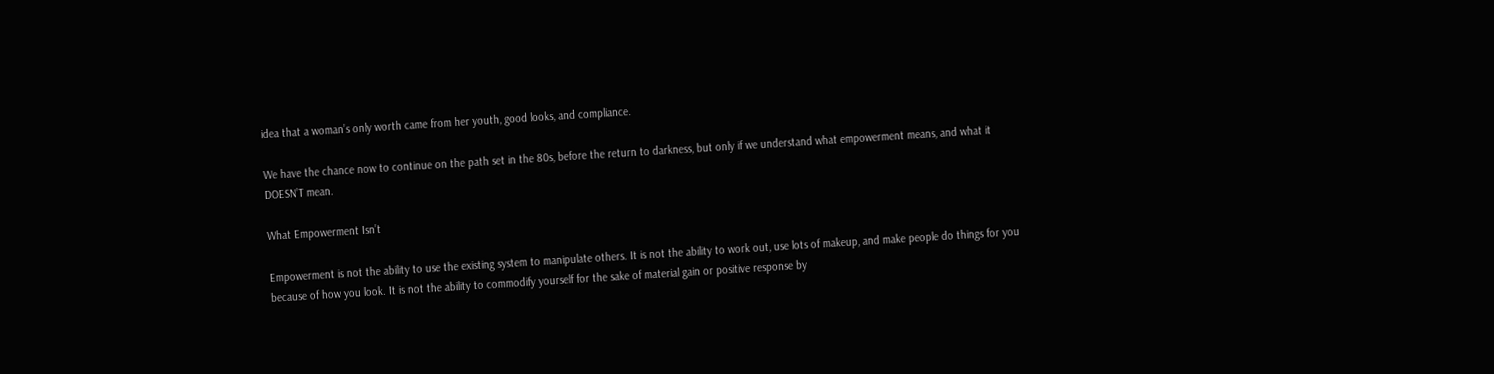idea that a woman’s only worth came from her youth, good looks, and compliance.

We have the chance now to continue on the path set in the 80s, before the return to darkness, but only if we understand what empowerment means, and what it DOESN’T mean.

What Empowerment Isn’t

Empowerment is not the ability to use the existing system to manipulate others. It is not the ability to work out, use lots of makeup, and make people do things for you because of how you look. It is not the ability to commodify yourself for the sake of material gain or positive response by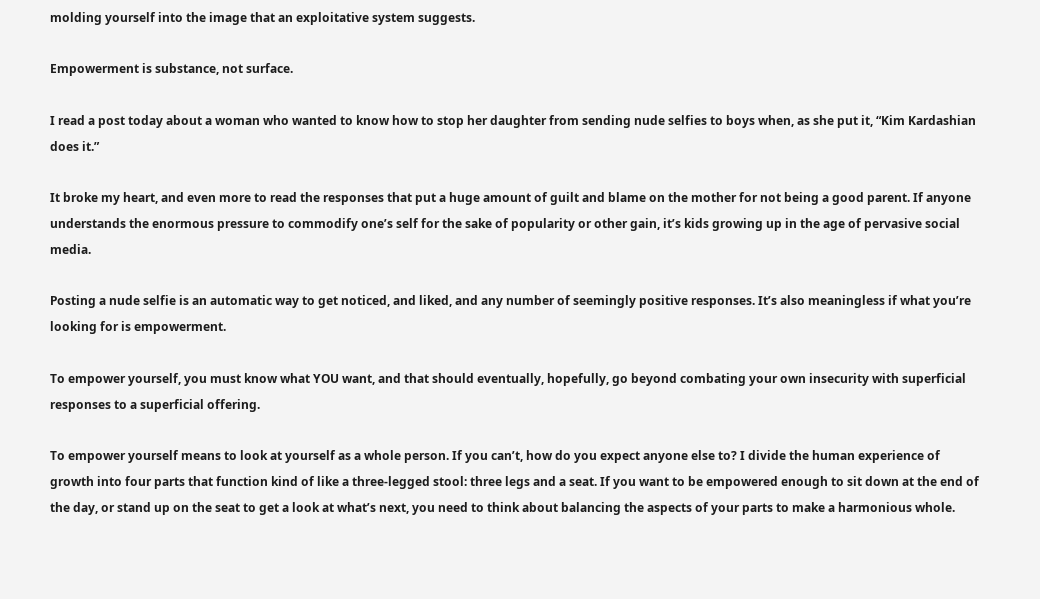molding yourself into the image that an exploitative system suggests.

Empowerment is substance, not surface.

I read a post today about a woman who wanted to know how to stop her daughter from sending nude selfies to boys when, as she put it, “Kim Kardashian does it.”

It broke my heart, and even more to read the responses that put a huge amount of guilt and blame on the mother for not being a good parent. If anyone understands the enormous pressure to commodify one’s self for the sake of popularity or other gain, it’s kids growing up in the age of pervasive social media.

Posting a nude selfie is an automatic way to get noticed, and liked, and any number of seemingly positive responses. It’s also meaningless if what you’re looking for is empowerment.

To empower yourself, you must know what YOU want, and that should eventually, hopefully, go beyond combating your own insecurity with superficial responses to a superficial offering.

To empower yourself means to look at yourself as a whole person. If you can’t, how do you expect anyone else to? I divide the human experience of growth into four parts that function kind of like a three-legged stool: three legs and a seat. If you want to be empowered enough to sit down at the end of the day, or stand up on the seat to get a look at what’s next, you need to think about balancing the aspects of your parts to make a harmonious whole.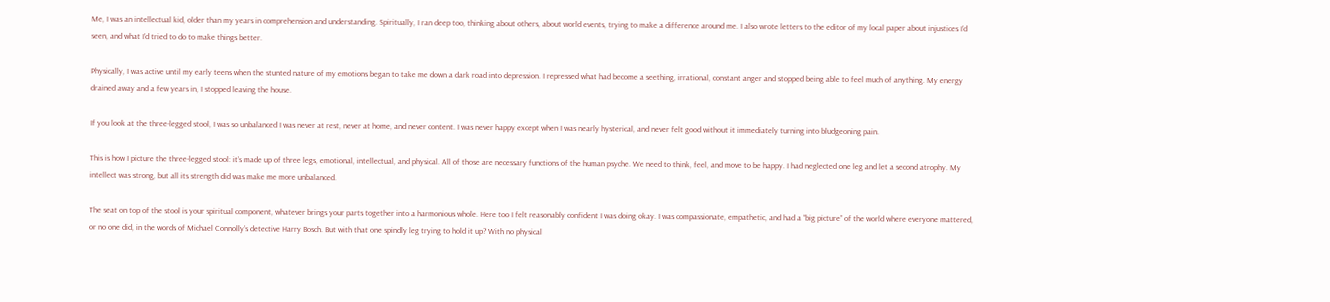Me, I was an intellectual kid, older than my years in comprehension and understanding. Spiritually, I ran deep too, thinking about others, about world events, trying to make a difference around me. I also wrote letters to the editor of my local paper about injustices I’d seen, and what I’d tried to do to make things better.

Physically, I was active until my early teens when the stunted nature of my emotions began to take me down a dark road into depression. I repressed what had become a seething, irrational, constant anger and stopped being able to feel much of anything. My energy drained away and a few years in, I stopped leaving the house.

If you look at the three-legged stool, I was so unbalanced I was never at rest, never at home, and never content. I was never happy except when I was nearly hysterical, and never felt good without it immediately turning into bludgeoning pain.

This is how I picture the three-legged stool: it’s made up of three legs, emotional, intellectual, and physical. All of those are necessary functions of the human psyche. We need to think, feel, and move to be happy. I had neglected one leg and let a second atrophy. My intellect was strong, but all its strength did was make me more unbalanced.

The seat on top of the stool is your spiritual component, whatever brings your parts together into a harmonious whole. Here too I felt reasonably confident I was doing okay. I was compassionate, empathetic, and had a “big picture” of the world where everyone mattered, or no one did, in the words of Michael Connolly’s detective Harry Bosch. But with that one spindly leg trying to hold it up? With no physical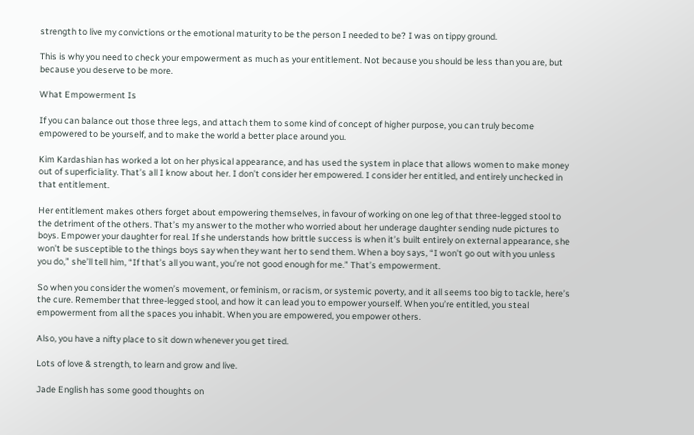strength to live my convictions or the emotional maturity to be the person I needed to be? I was on tippy ground.

This is why you need to check your empowerment as much as your entitlement. Not because you should be less than you are, but because you deserve to be more.

What Empowerment Is

If you can balance out those three legs, and attach them to some kind of concept of higher purpose, you can truly become empowered to be yourself, and to make the world a better place around you.

Kim Kardashian has worked a lot on her physical appearance, and has used the system in place that allows women to make money out of superficiality. That’s all I know about her. I don’t consider her empowered. I consider her entitled, and entirely unchecked in that entitlement.

Her entitlement makes others forget about empowering themselves, in favour of working on one leg of that three-legged stool to the detriment of the others. That’s my answer to the mother who worried about her underage daughter sending nude pictures to boys. Empower your daughter for real. If she understands how brittle success is when it’s built entirely on external appearance, she won’t be susceptible to the things boys say when they want her to send them. When a boy says, “I won’t go out with you unless you do,” she’ll tell him, “If that’s all you want, you’re not good enough for me.” That’s empowerment.

So when you consider the women’s movement, or feminism, or racism, or systemic poverty, and it all seems too big to tackle, here’s the cure. Remember that three-legged stool, and how it can lead you to empower yourself. When you’re entitled, you steal empowerment from all the spaces you inhabit. When you are empowered, you empower others.

Also, you have a nifty place to sit down whenever you get tired.

Lots of love & strength, to learn and grow and live.

Jade English has some good thoughts on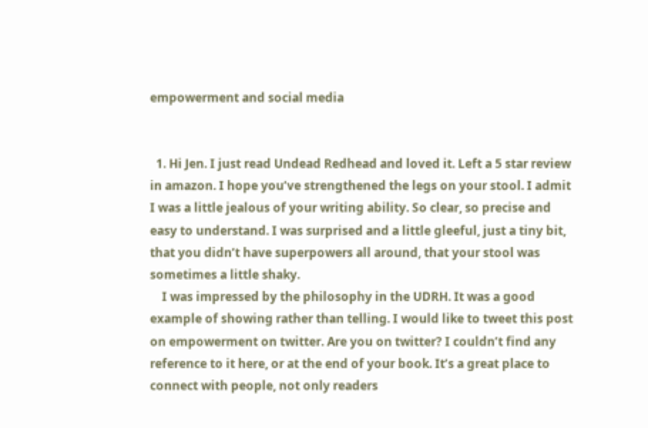empowerment and social media


  1. Hi Jen. I just read Undead Redhead and loved it. Left a 5 star review in amazon. I hope you’ve strengthened the legs on your stool. I admit I was a little jealous of your writing ability. So clear, so precise and easy to understand. I was surprised and a little gleeful, just a tiny bit, that you didn’t have superpowers all around, that your stool was sometimes a little shaky.
    I was impressed by the philosophy in the UDRH. It was a good example of showing rather than telling. I would like to tweet this post on empowerment on twitter. Are you on twitter? I couldn’t find any reference to it here, or at the end of your book. It’s a great place to connect with people, not only readers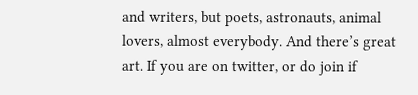and writers, but poets, astronauts, animal lovers, almost everybody. And there’s great art. If you are on twitter, or do join if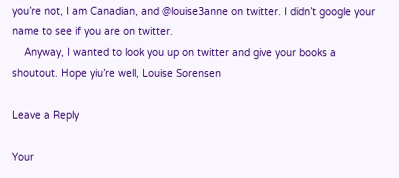you’re not, I am Canadian, and @louise3anne on twitter. I didn’t google your name to see if you are on twitter.
    Anyway, I wanted to look you up on twitter and give your books a shoutout. Hope yiu’re well, Louise Sorensen

Leave a Reply

Your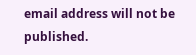email address will not be published.